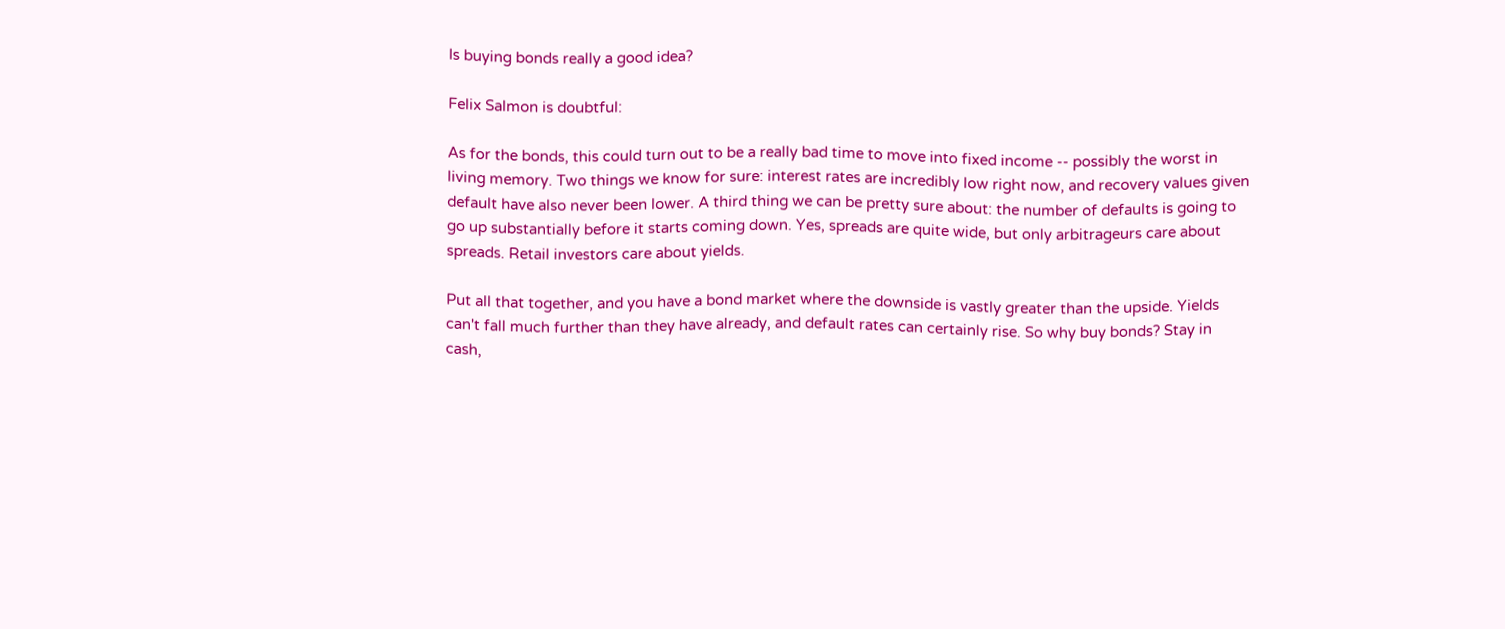Is buying bonds really a good idea?

Felix Salmon is doubtful:

As for the bonds, this could turn out to be a really bad time to move into fixed income -- possibly the worst in living memory. Two things we know for sure: interest rates are incredibly low right now, and recovery values given default have also never been lower. A third thing we can be pretty sure about: the number of defaults is going to go up substantially before it starts coming down. Yes, spreads are quite wide, but only arbitrageurs care about spreads. Retail investors care about yields.

Put all that together, and you have a bond market where the downside is vastly greater than the upside. Yields can't fall much further than they have already, and default rates can certainly rise. So why buy bonds? Stay in cash,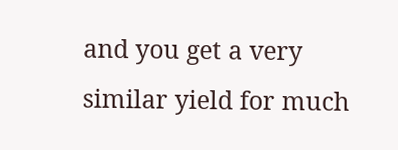and you get a very similar yield for much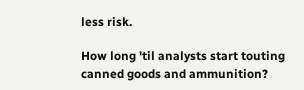less risk.

How long 'til analysts start touting canned goods and ammunition?